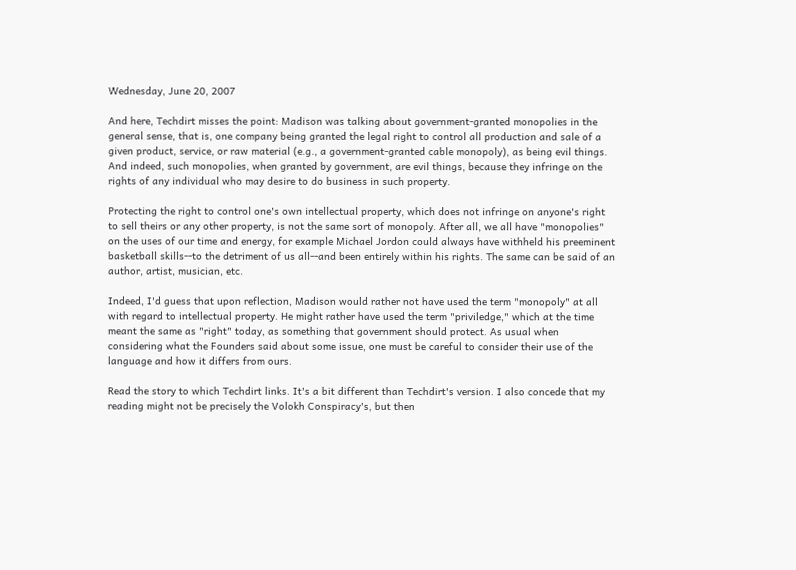Wednesday, June 20, 2007

And here, Techdirt misses the point: Madison was talking about government-granted monopolies in the general sense, that is, one company being granted the legal right to control all production and sale of a given product, service, or raw material (e.g., a government-granted cable monopoly), as being evil things. And indeed, such monopolies, when granted by government, are evil things, because they infringe on the rights of any individual who may desire to do business in such property.

Protecting the right to control one's own intellectual property, which does not infringe on anyone's right to sell theirs or any other property, is not the same sort of monopoly. After all, we all have "monopolies" on the uses of our time and energy, for example Michael Jordon could always have withheld his preeminent basketball skills--to the detriment of us all--and been entirely within his rights. The same can be said of an author, artist, musician, etc.

Indeed, I'd guess that upon reflection, Madison would rather not have used the term "monopoly" at all with regard to intellectual property. He might rather have used the term "priviledge," which at the time meant the same as "right" today, as something that government should protect. As usual when considering what the Founders said about some issue, one must be careful to consider their use of the language and how it differs from ours.

Read the story to which Techdirt links. It's a bit different than Techdirt's version. I also concede that my reading might not be precisely the Volokh Conspiracy's, but then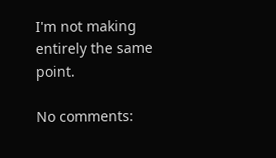I'm not making entirely the same point.

No comments: